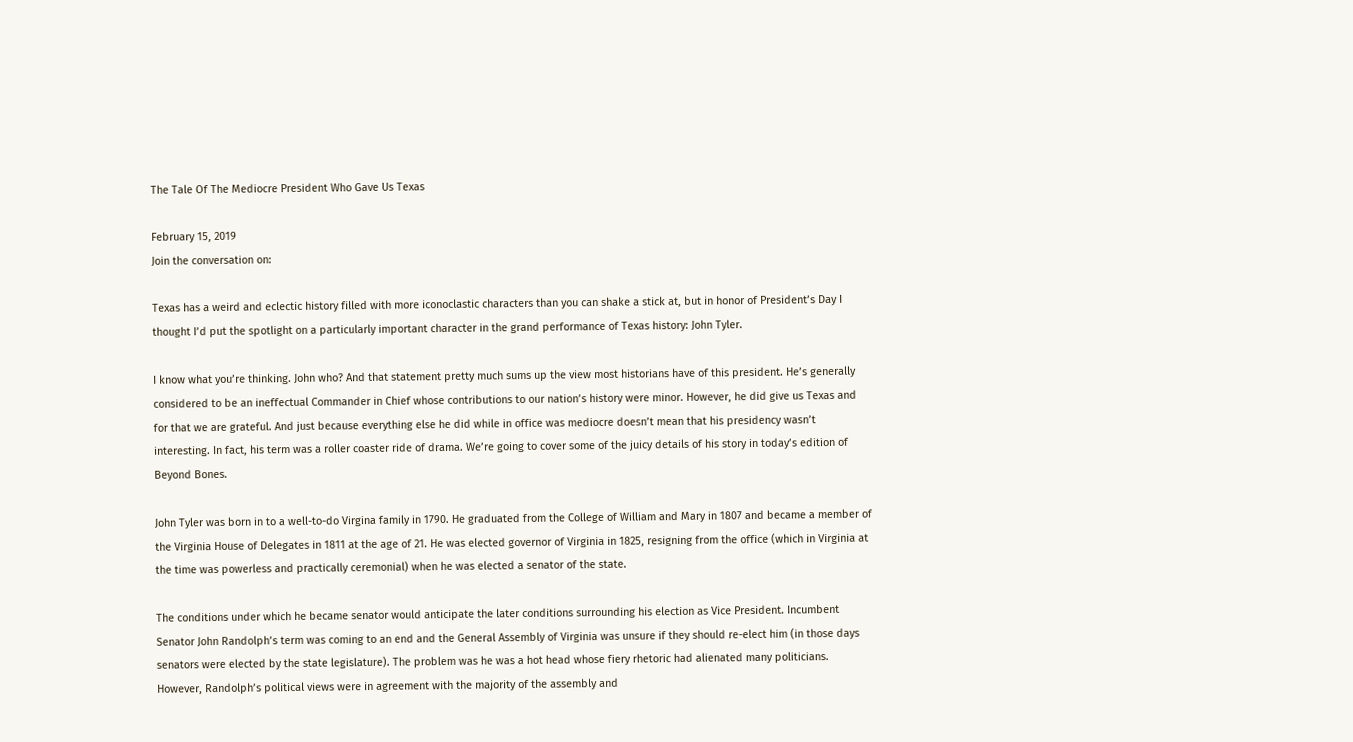The Tale Of The Mediocre President Who Gave Us Texas

February 15, 2019
Join the conversation on:

Texas has a weird and eclectic history filled with more iconoclastic characters than you can shake a stick at, but in honor of President’s Day I thought I’d put the spotlight on a particularly important character in the grand performance of Texas history: John Tyler.

I know what you’re thinking. John who? And that statement pretty much sums up the view most historians have of this president. He’s generally considered to be an ineffectual Commander in Chief whose contributions to our nation’s history were minor. However, he did give us Texas and for that we are grateful. And just because everything else he did while in office was mediocre doesn’t mean that his presidency wasn’t interesting. In fact, his term was a roller coaster ride of drama. We’re going to cover some of the juicy details of his story in today’s edition of Beyond Bones.

John Tyler was born in to a well-to-do Virgina family in 1790. He graduated from the College of William and Mary in 1807 and became a member of the Virginia House of Delegates in 1811 at the age of 21. He was elected governor of Virginia in 1825, resigning from the office (which in Virginia at the time was powerless and practically ceremonial) when he was elected a senator of the state.

The conditions under which he became senator would anticipate the later conditions surrounding his election as Vice President. Incumbent Senator John Randolph’s term was coming to an end and the General Assembly of Virginia was unsure if they should re-elect him (in those days senators were elected by the state legislature). The problem was he was a hot head whose fiery rhetoric had alienated many politicians. However, Randolph’s political views were in agreement with the majority of the assembly and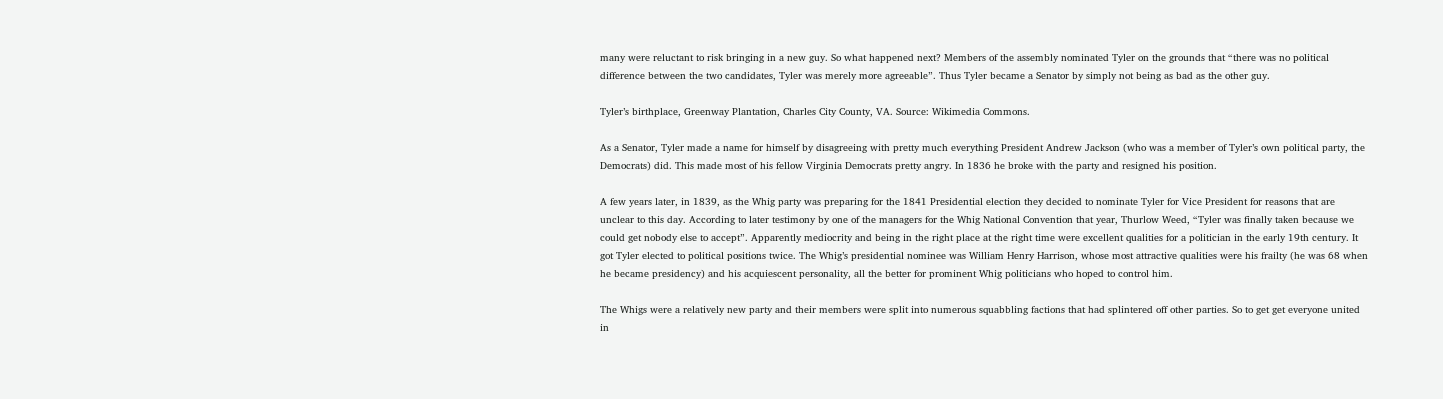many were reluctant to risk bringing in a new guy. So what happened next? Members of the assembly nominated Tyler on the grounds that “there was no political difference between the two candidates, Tyler was merely more agreeable”. Thus Tyler became a Senator by simply not being as bad as the other guy.

Tyler’s birthplace, Greenway Plantation, Charles City County, VA. Source: Wikimedia Commons.

As a Senator, Tyler made a name for himself by disagreeing with pretty much everything President Andrew Jackson (who was a member of Tyler’s own political party, the Democrats) did. This made most of his fellow Virginia Democrats pretty angry. In 1836 he broke with the party and resigned his position.

A few years later, in 1839, as the Whig party was preparing for the 1841 Presidential election they decided to nominate Tyler for Vice President for reasons that are unclear to this day. According to later testimony by one of the managers for the Whig National Convention that year, Thurlow Weed, “Tyler was finally taken because we could get nobody else to accept”. Apparently mediocrity and being in the right place at the right time were excellent qualities for a politician in the early 19th century. It got Tyler elected to political positions twice. The Whig’s presidential nominee was William Henry Harrison, whose most attractive qualities were his frailty (he was 68 when he became presidency) and his acquiescent personality, all the better for prominent Whig politicians who hoped to control him.

The Whigs were a relatively new party and their members were split into numerous squabbling factions that had splintered off other parties. So to get get everyone united in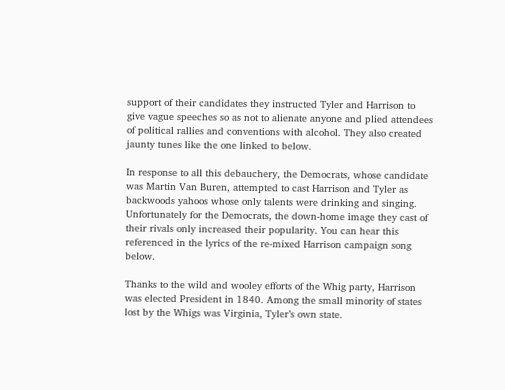support of their candidates they instructed Tyler and Harrison to give vague speeches so as not to alienate anyone and plied attendees of political rallies and conventions with alcohol. They also created jaunty tunes like the one linked to below.

In response to all this debauchery, the Democrats, whose candidate was Martin Van Buren, attempted to cast Harrison and Tyler as backwoods yahoos whose only talents were drinking and singing. Unfortunately for the Democrats, the down-home image they cast of their rivals only increased their popularity. You can hear this referenced in the lyrics of the re-mixed Harrison campaign song below.

Thanks to the wild and wooley efforts of the Whig party, Harrison was elected President in 1840. Among the small minority of states lost by the Whigs was Virginia, Tyler’s own state.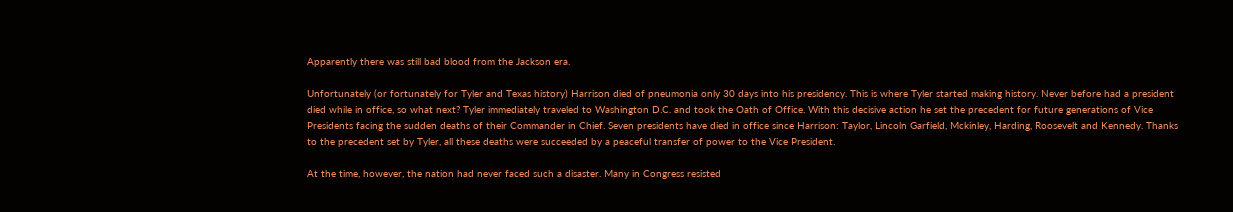Apparently there was still bad blood from the Jackson era.

Unfortunately (or fortunately for Tyler and Texas history) Harrison died of pneumonia only 30 days into his presidency. This is where Tyler started making history. Never before had a president died while in office, so what next? Tyler immediately traveled to Washington D.C. and took the Oath of Office. With this decisive action he set the precedent for future generations of Vice Presidents facing the sudden deaths of their Commander in Chief. Seven presidents have died in office since Harrison: Taylor, Lincoln Garfield, Mckinley, Harding, Roosevelt and Kennedy. Thanks to the precedent set by Tyler, all these deaths were succeeded by a peaceful transfer of power to the Vice President.

At the time, however, the nation had never faced such a disaster. Many in Congress resisted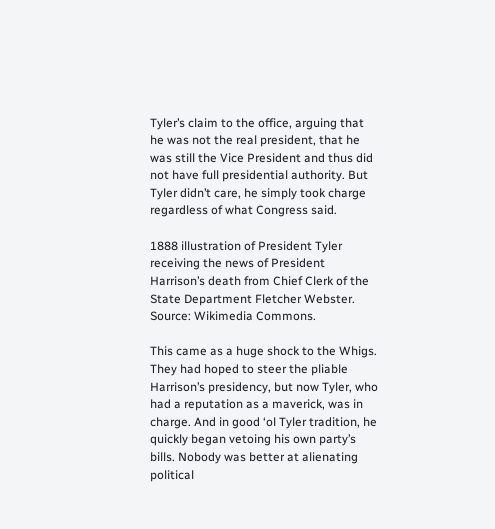Tyler’s claim to the office, arguing that he was not the real president, that he was still the Vice President and thus did not have full presidential authority. But Tyler didn’t care, he simply took charge regardless of what Congress said.

1888 illustration of President Tyler receiving the news of President Harrison’s death from Chief Clerk of the State Department Fletcher Webster.
Source: Wikimedia Commons.

This came as a huge shock to the Whigs. They had hoped to steer the pliable Harrison’s presidency, but now Tyler, who had a reputation as a maverick, was in charge. And in good ‘ol Tyler tradition, he quickly began vetoing his own party’s bills. Nobody was better at alienating political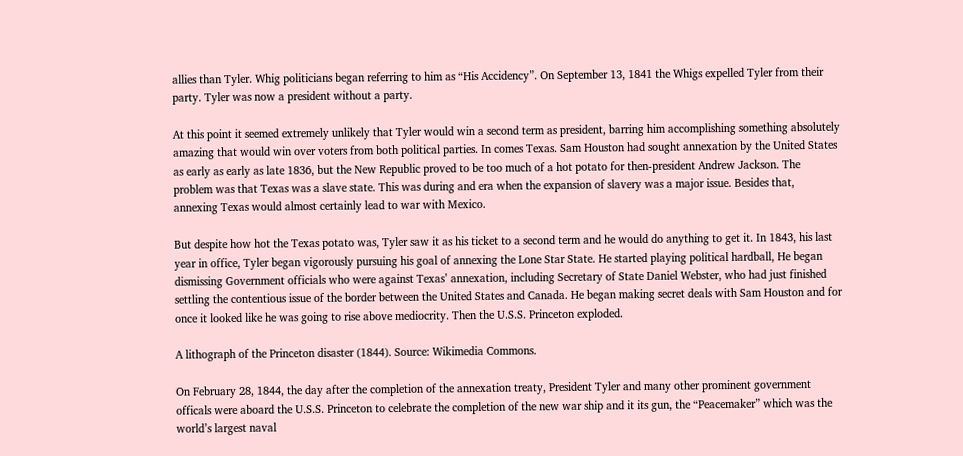allies than Tyler. Whig politicians began referring to him as “His Accidency”. On September 13, 1841 the Whigs expelled Tyler from their party. Tyler was now a president without a party.

At this point it seemed extremely unlikely that Tyler would win a second term as president, barring him accomplishing something absolutely amazing that would win over voters from both political parties. In comes Texas. Sam Houston had sought annexation by the United States as early as early as late 1836, but the New Republic proved to be too much of a hot potato for then-president Andrew Jackson. The problem was that Texas was a slave state. This was during and era when the expansion of slavery was a major issue. Besides that, annexing Texas would almost certainly lead to war with Mexico.

But despite how hot the Texas potato was, Tyler saw it as his ticket to a second term and he would do anything to get it. In 1843, his last year in office, Tyler began vigorously pursuing his goal of annexing the Lone Star State. He started playing political hardball, He began dismissing Government officials who were against Texas’ annexation, including Secretary of State Daniel Webster, who had just finished settling the contentious issue of the border between the United States and Canada. He began making secret deals with Sam Houston and for once it looked like he was going to rise above mediocrity. Then the U.S.S. Princeton exploded.

A lithograph of the Princeton disaster (1844). Source: Wikimedia Commons.

On February 28, 1844, the day after the completion of the annexation treaty, President Tyler and many other prominent government officals were aboard the U.S.S. Princeton to celebrate the completion of the new war ship and it its gun, the “Peacemaker” which was the world’s largest naval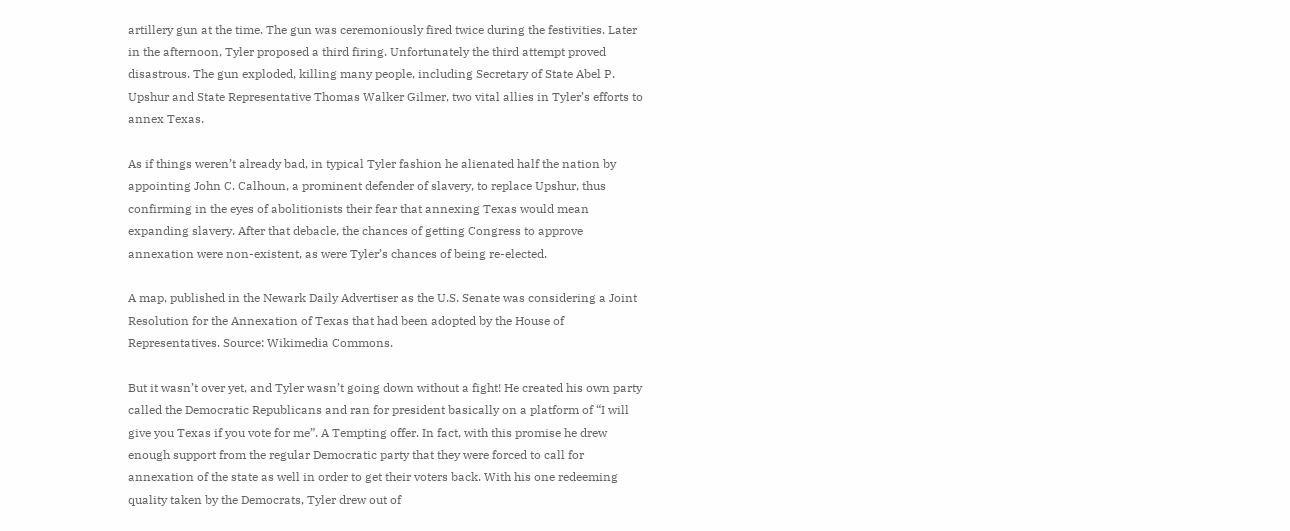artillery gun at the time. The gun was ceremoniously fired twice during the festivities. Later in the afternoon, Tyler proposed a third firing. Unfortunately the third attempt proved disastrous. The gun exploded, killing many people, including Secretary of State Abel P. Upshur and State Representative Thomas Walker Gilmer, two vital allies in Tyler’s efforts to annex Texas.

As if things weren’t already bad, in typical Tyler fashion he alienated half the nation by appointing John C. Calhoun, a prominent defender of slavery, to replace Upshur, thus confirming in the eyes of abolitionists their fear that annexing Texas would mean expanding slavery. After that debacle, the chances of getting Congress to approve annexation were non-existent, as were Tyler’s chances of being re-elected.

A map, published in the Newark Daily Advertiser as the U.S. Senate was considering a Joint Resolution for the Annexation of Texas that had been adopted by the House of Representatives. Source: Wikimedia Commons.

But it wasn’t over yet, and Tyler wasn’t going down without a fight! He created his own party called the Democratic Republicans and ran for president basically on a platform of “I will give you Texas if you vote for me”. A Tempting offer. In fact, with this promise he drew enough support from the regular Democratic party that they were forced to call for annexation of the state as well in order to get their voters back. With his one redeeming quality taken by the Democrats, Tyler drew out of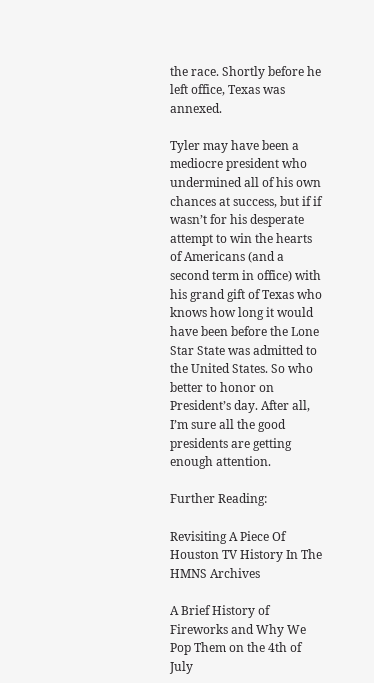the race. Shortly before he left office, Texas was annexed.

Tyler may have been a mediocre president who undermined all of his own chances at success, but if if wasn’t for his desperate attempt to win the hearts of Americans (and a second term in office) with his grand gift of Texas who knows how long it would have been before the Lone Star State was admitted to the United States. So who better to honor on President’s day. After all, I’m sure all the good presidents are getting enough attention.

Further Reading:

Revisiting A Piece Of Houston TV History In The HMNS Archives

A Brief History of Fireworks and Why We Pop Them on the 4th of July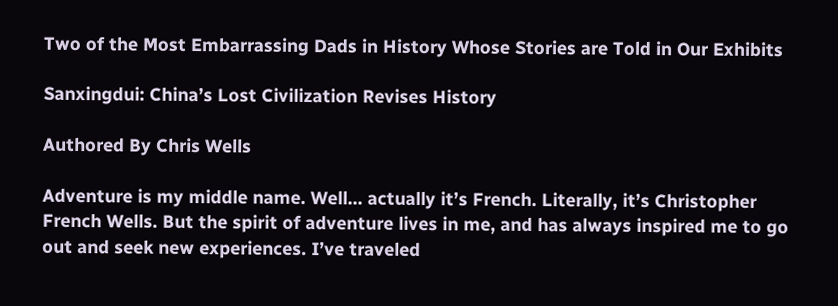Two of the Most Embarrassing Dads in History Whose Stories are Told in Our Exhibits

Sanxingdui: China’s Lost Civilization Revises History

Authored By Chris Wells

Adventure is my middle name. Well… actually it’s French. Literally, it’s Christopher French Wells. But the spirit of adventure lives in me, and has always inspired me to go out and seek new experiences. I’ve traveled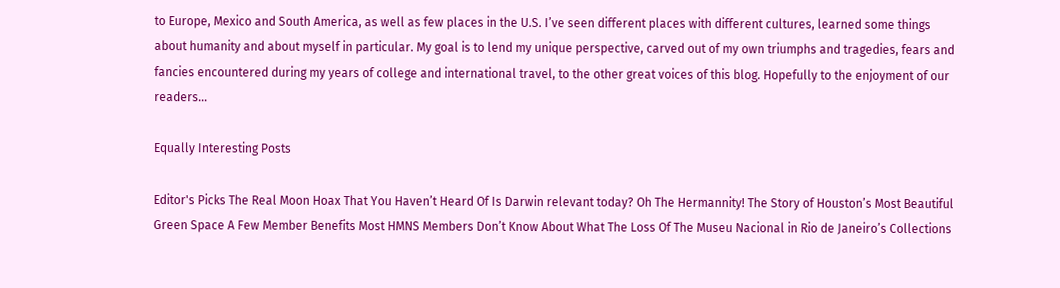to Europe, Mexico and South America, as well as few places in the U.S. I’ve seen different places with different cultures, learned some things about humanity and about myself in particular. My goal is to lend my unique perspective, carved out of my own triumphs and tragedies, fears and fancies encountered during my years of college and international travel, to the other great voices of this blog. Hopefully to the enjoyment of our readers…

Equally Interesting Posts

Editor's Picks The Real Moon Hoax That You Haven’t Heard Of Is Darwin relevant today? Oh The Hermannity! The Story of Houston’s Most Beautiful Green Space A Few Member Benefits Most HMNS Members Don’t Know About What The Loss Of The Museu Nacional in Rio de Janeiro’s Collections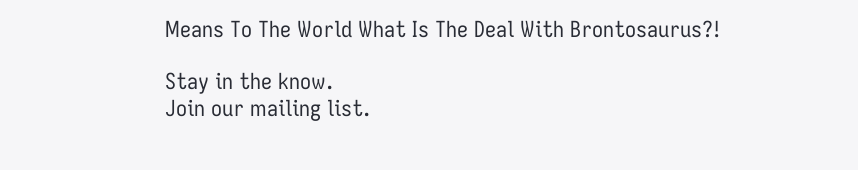Means To The World What Is The Deal With Brontosaurus?!

Stay in the know.
Join our mailing list.